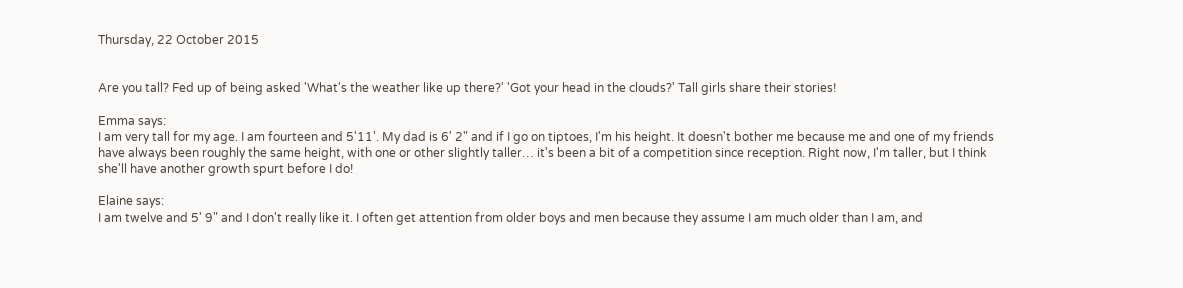Thursday, 22 October 2015


Are you tall? Fed up of being asked 'What's the weather like up there?' 'Got your head in the clouds?' Tall girls share their stories!

Emma says:
I am very tall for my age. I am fourteen and 5'11'. My dad is 6' 2" and if I go on tiptoes, I'm his height. It doesn't bother me because me and one of my friends have always been roughly the same height, with one or other slightly taller… it's been a bit of a competition since reception. Right now, I'm taller, but I think she'll have another growth spurt before I do!

Elaine says:
I am twelve and 5' 9" and I don't really like it. I often get attention from older boys and men because they assume I am much older than I am, and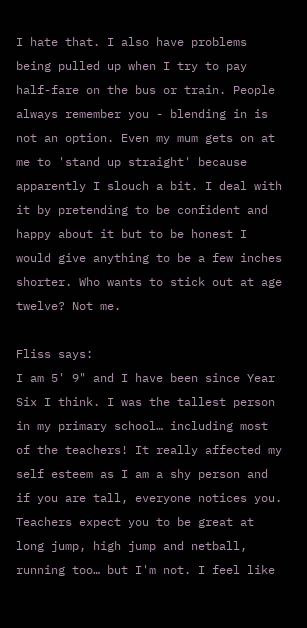I hate that. I also have problems being pulled up when I try to pay half-fare on the bus or train. People always remember you - blending in is not an option. Even my mum gets on at me to 'stand up straight' because apparently I slouch a bit. I deal with it by pretending to be confident and happy about it but to be honest I would give anything to be a few inches shorter. Who wants to stick out at age twelve? Not me.

Fliss says:
I am 5' 9" and I have been since Year Six I think. I was the tallest person in my primary school… including most of the teachers! It really affected my self esteem as I am a shy person and if you are tall, everyone notices you. Teachers expect you to be great at long jump, high jump and netball, running too… but I'm not. I feel like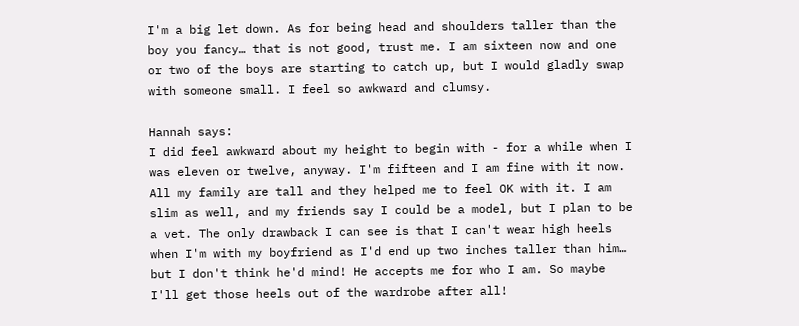I'm a big let down. As for being head and shoulders taller than the boy you fancy… that is not good, trust me. I am sixteen now and one or two of the boys are starting to catch up, but I would gladly swap with someone small. I feel so awkward and clumsy.

Hannah says:
I did feel awkward about my height to begin with - for a while when I was eleven or twelve, anyway. I'm fifteen and I am fine with it now. All my family are tall and they helped me to feel OK with it. I am slim as well, and my friends say I could be a model, but I plan to be a vet. The only drawback I can see is that I can't wear high heels when I'm with my boyfriend as I'd end up two inches taller than him… but I don't think he'd mind! He accepts me for who I am. So maybe I'll get those heels out of the wardrobe after all!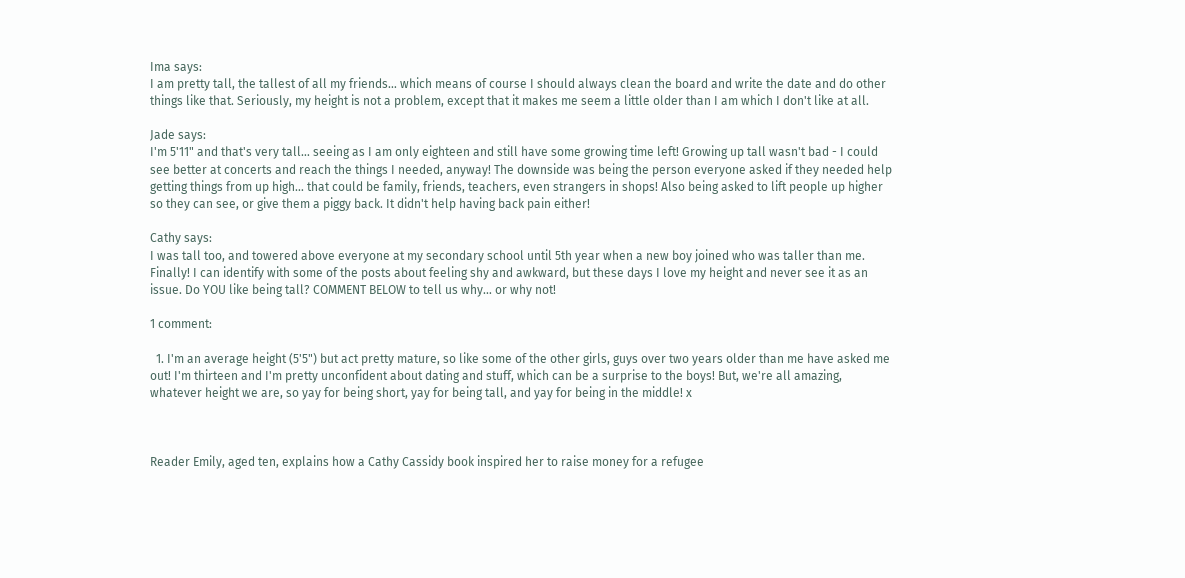Ima says:
I am pretty tall, the tallest of all my friends… which means of course I should always clean the board and write the date and do other things like that. Seriously, my height is not a problem, except that it makes me seem a little older than I am which I don't like at all.

Jade says:
I'm 5'11" and that's very tall… seeing as I am only eighteen and still have some growing time left! Growing up tall wasn't bad - I could see better at concerts and reach the things I needed, anyway! The downside was being the person everyone asked if they needed help getting things from up high… that could be family, friends, teachers, even strangers in shops! Also being asked to lift people up higher so they can see, or give them a piggy back. It didn't help having back pain either!

Cathy says:
I was tall too, and towered above everyone at my secondary school until 5th year when a new boy joined who was taller than me. Finally! I can identify with some of the posts about feeling shy and awkward, but these days I love my height and never see it as an issue. Do YOU like being tall? COMMENT BELOW to tell us why… or why not!

1 comment:

  1. I'm an average height (5'5") but act pretty mature, so like some of the other girls, guys over two years older than me have asked me out! I'm thirteen and I'm pretty unconfident about dating and stuff, which can be a surprise to the boys! But, we're all amazing, whatever height we are, so yay for being short, yay for being tall, and yay for being in the middle! x



Reader Emily, aged ten, explains how a Cathy Cassidy book inspired her to raise money for a refugee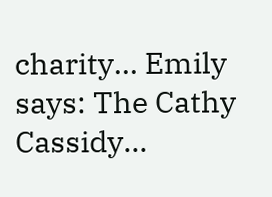charity... Emily says: The Cathy Cassidy...